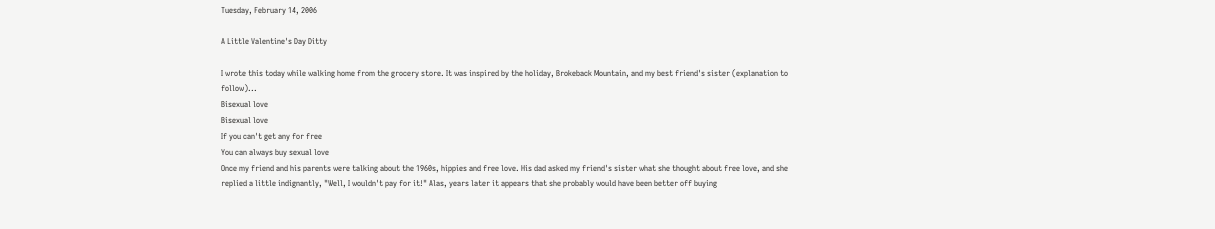Tuesday, February 14, 2006

A Little Valentine's Day Ditty

I wrote this today while walking home from the grocery store. It was inspired by the holiday, Brokeback Mountain, and my best friend's sister (explanation to follow)...
Bisexual love
Bisexual love
If you can't get any for free
You can always buy sexual love
Once my friend and his parents were talking about the 1960s, hippies and free love. His dad asked my friend's sister what she thought about free love, and she replied a little indignantly, "Well, I wouldn't pay for it!" Alas, years later it appears that she probably would have been better off buying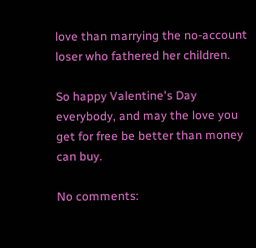love than marrying the no-account loser who fathered her children.

So happy Valentine's Day everybody, and may the love you get for free be better than money can buy.

No comments: